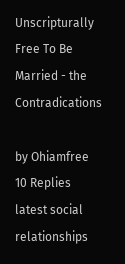Unscripturally Free To Be Married - the Contradications

by Ohiamfree 10 Replies latest social relationships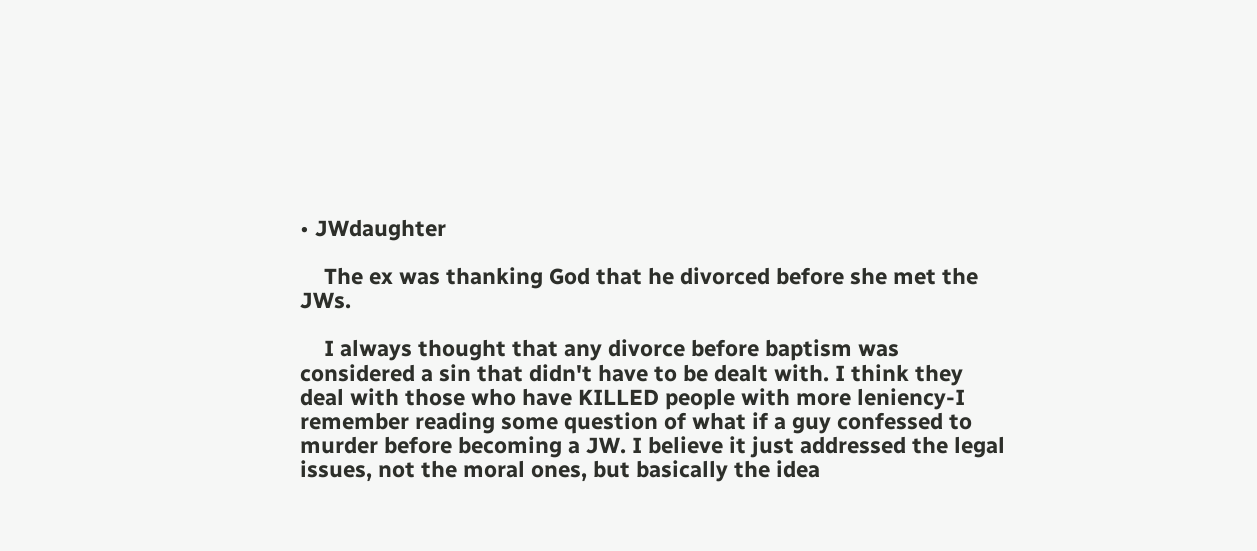• JWdaughter

    The ex was thanking God that he divorced before she met the JWs.

    I always thought that any divorce before baptism was considered a sin that didn't have to be dealt with. I think they deal with those who have KILLED people with more leniency-I remember reading some question of what if a guy confessed to murder before becoming a JW. I believe it just addressed the legal issues, not the moral ones, but basically the idea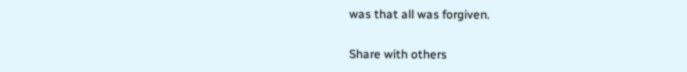was that all was forgiven.

Share with others